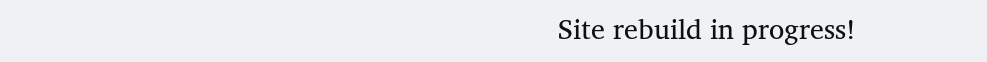Site rebuild in progress!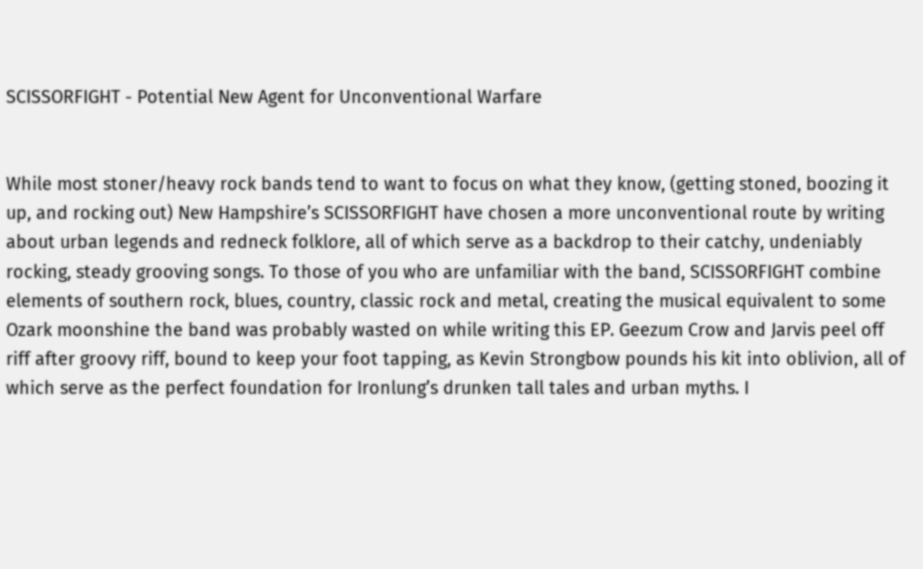SCISSORFIGHT - Potential New Agent for Unconventional Warfare


While most stoner/heavy rock bands tend to want to focus on what they know, (getting stoned, boozing it up, and rocking out) New Hampshire’s SCISSORFIGHT have chosen a more unconventional route by writing about urban legends and redneck folklore, all of which serve as a backdrop to their catchy, undeniably rocking, steady grooving songs. To those of you who are unfamiliar with the band, SCISSORFIGHT combine elements of southern rock, blues, country, classic rock and metal, creating the musical equivalent to some Ozark moonshine the band was probably wasted on while writing this EP. Geezum Crow and Jarvis peel off riff after groovy riff, bound to keep your foot tapping, as Kevin Strongbow pounds his kit into oblivion, all of which serve as the perfect foundation for Ironlung’s drunken tall tales and urban myths. I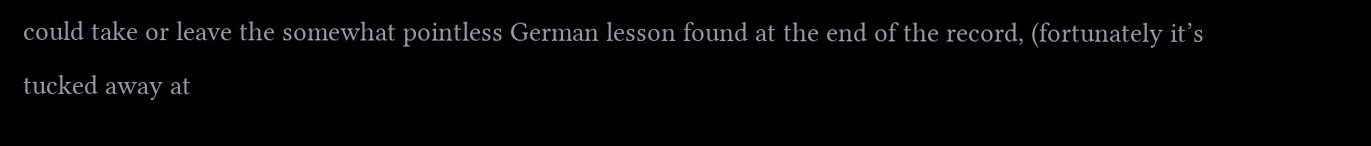could take or leave the somewhat pointless German lesson found at the end of the record, (fortunately it’s tucked away at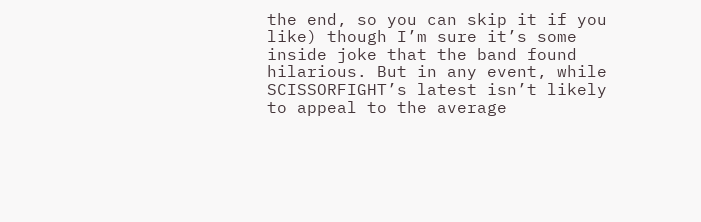the end, so you can skip it if you like) though I’m sure it’s some inside joke that the band found hilarious. But in any event, while SCISSORFIGHT’s latest isn’t likely to appeal to the average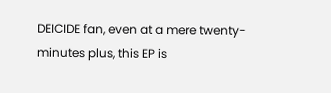DEICIDE fan, even at a mere twenty-minutes plus, this EP is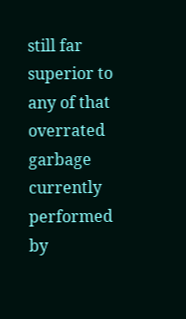still far superior to any of that overrated garbage currently performed by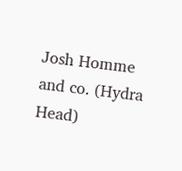Josh Homme and co. (Hydra Head)